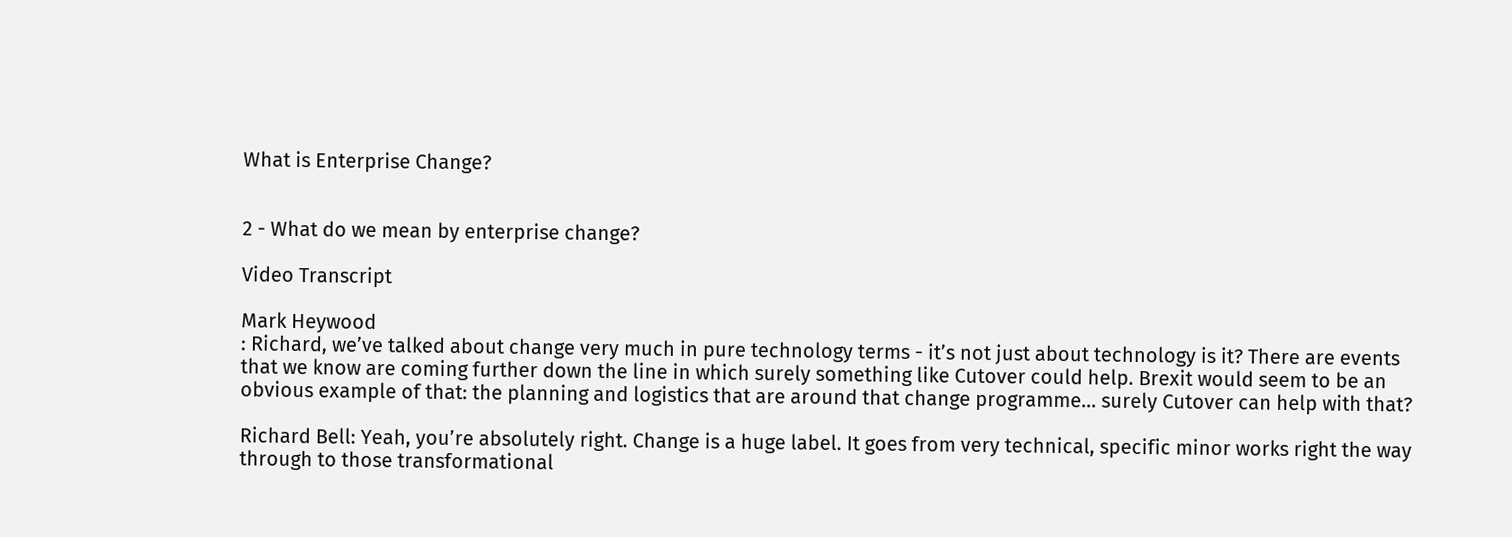What is Enterprise Change?


2 - What do we mean by enterprise change?

Video Transcript

Mark Heywood
: Richard, we’ve talked about change very much in pure technology terms - it’s not just about technology is it? There are events that we know are coming further down the line in which surely something like Cutover could help. Brexit would seem to be an obvious example of that: the planning and logistics that are around that change programme… surely Cutover can help with that?

Richard Bell: Yeah, you’re absolutely right. Change is a huge label. It goes from very technical, specific minor works right the way through to those transformational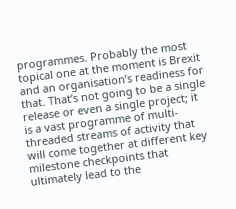programmes. Probably the most topical one at the moment is Brexit and an organisation’s readiness for that. That’s not going to be a single release or even a single project; it is a vast programme of multi-threaded streams of activity that will come together at different key milestone checkpoints that ultimately lead to the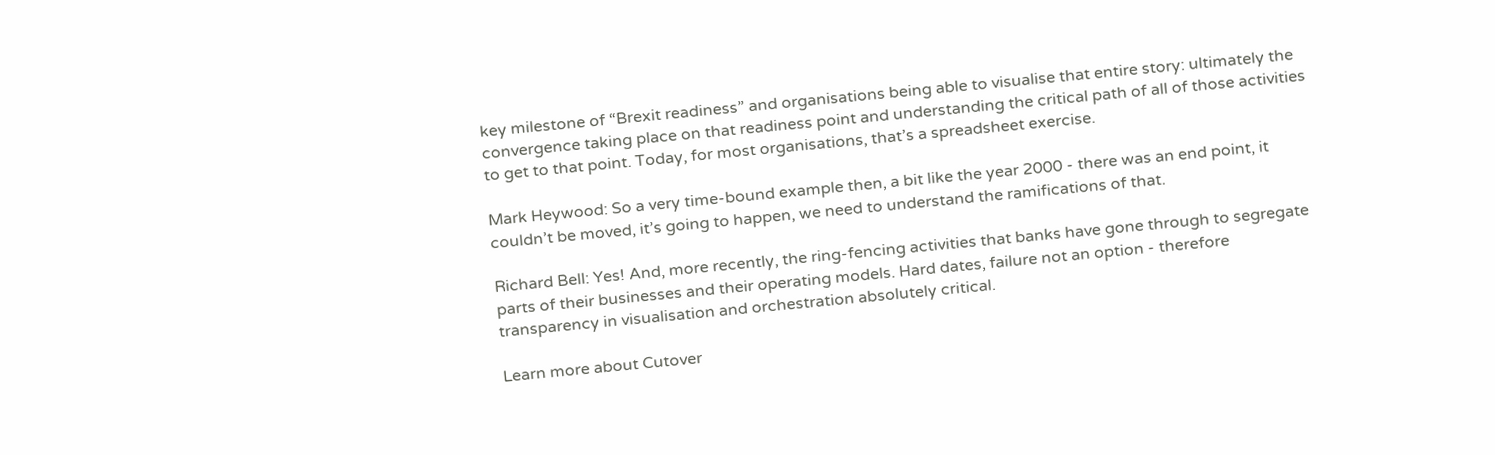key milestone of “Brexit readiness” and organisations being able to visualise that entire story: ultimately the convergence taking place on that readiness point and understanding the critical path of all of those activities to get to that point. Today, for most organisations, that’s a spreadsheet exercise.

Mark Heywood: So a very time-bound example then, a bit like the year 2000 - there was an end point, it couldn’t be moved, it’s going to happen, we need to understand the ramifications of that.

Richard Bell: Yes! And, more recently, the ring-fencing activities that banks have gone through to segregate parts of their businesses and their operating models. Hard dates, failure not an option - therefore transparency in visualisation and orchestration absolutely critical.

Learn more about Cutover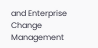and Enterprise Change Management